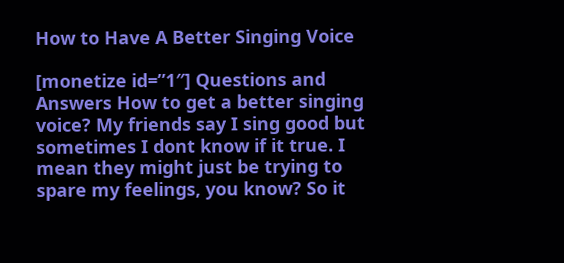How to Have A Better Singing Voice

[monetize id=”1″] Questions and Answers How to get a better singing voice? My friends say I sing good but sometimes I dont know if it true. I mean they might just be trying to spare my feelings, you know? So it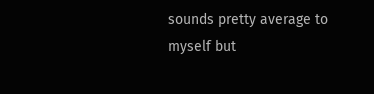sounds pretty average to myself but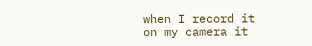when I record it on my camera it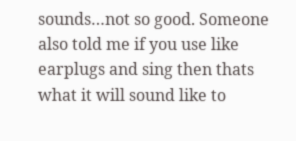sounds…not so good. Someone also told me if you use like earplugs and sing then thats what it will sound like to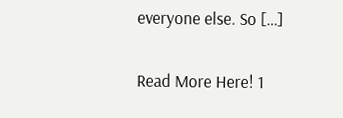everyone else. So […]

Read More Here! 1